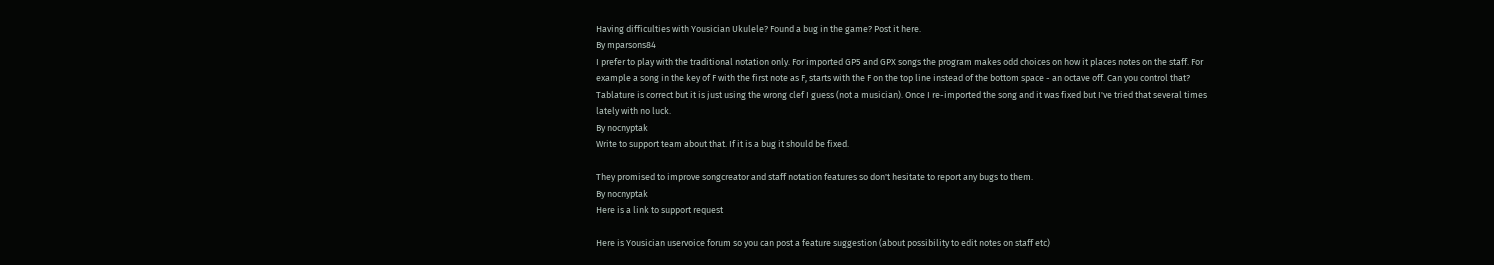Having difficulties with Yousician Ukulele? Found a bug in the game? Post it here.
By mparsons84
I prefer to play with the traditional notation only. For imported GP5 and GPX songs the program makes odd choices on how it places notes on the staff. For example a song in the key of F with the first note as F, starts with the F on the top line instead of the bottom space - an octave off. Can you control that? Tablature is correct but it is just using the wrong clef I guess (not a musician). Once I re-imported the song and it was fixed but I've tried that several times lately with no luck.
By nocnyptak
Write to support team about that. If it is a bug it should be fixed.

They promised to improve songcreator and staff notation features so don't hesitate to report any bugs to them.
By nocnyptak
Here is a link to support request

Here is Yousician uservoice forum so you can post a feature suggestion (about possibility to edit notes on staff etc)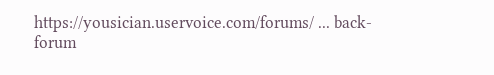https://yousician.uservoice.com/forums/ ... back-forum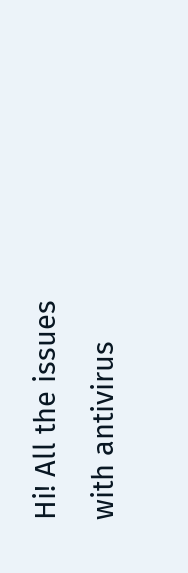Hi! All the issues with antivirus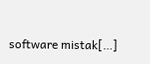software mistak[…]